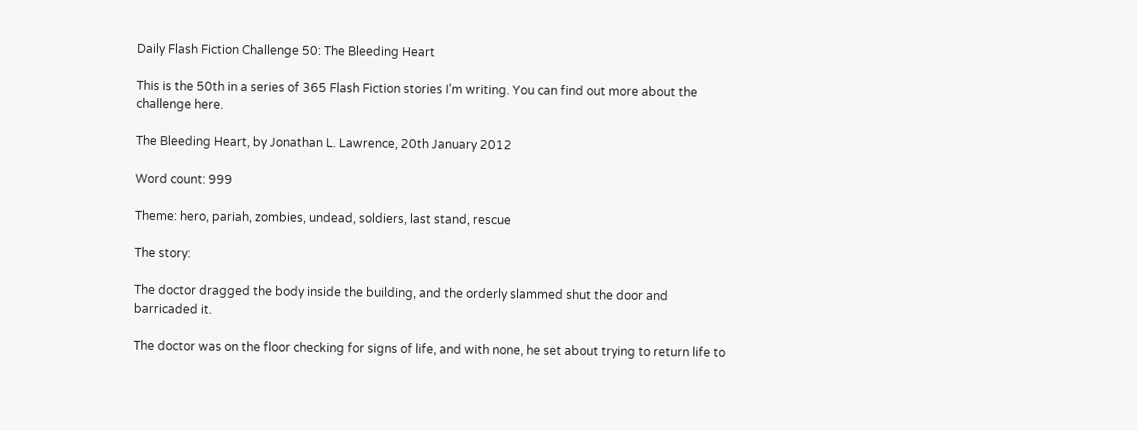Daily Flash Fiction Challenge 50: The Bleeding Heart

This is the 50th in a series of 365 Flash Fiction stories I’m writing. You can find out more about the challenge here.

The Bleeding Heart, by Jonathan L. Lawrence, 20th January 2012

Word count: 999

Theme: hero, pariah, zombies, undead, soldiers, last stand, rescue

The story:

The doctor dragged the body inside the building, and the orderly slammed shut the door and barricaded it.

The doctor was on the floor checking for signs of life, and with none, he set about trying to return life to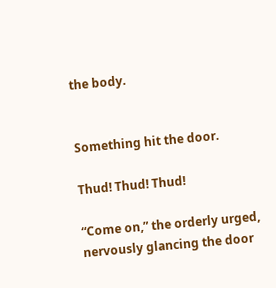the body.


Something hit the door.

Thud! Thud! Thud!

“Come on,” the orderly urged, nervously glancing the door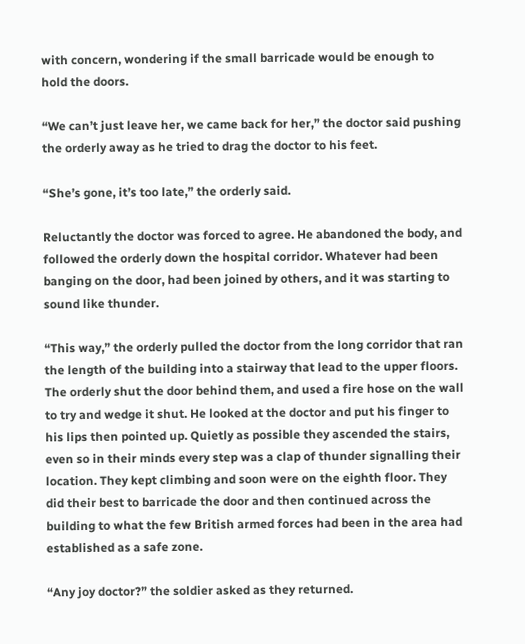with concern, wondering if the small barricade would be enough to hold the doors.

“We can’t just leave her, we came back for her,” the doctor said pushing the orderly away as he tried to drag the doctor to his feet.

“She’s gone, it’s too late,” the orderly said.

Reluctantly the doctor was forced to agree. He abandoned the body, and followed the orderly down the hospital corridor. Whatever had been banging on the door, had been joined by others, and it was starting to sound like thunder.

“This way,” the orderly pulled the doctor from the long corridor that ran the length of the building into a stairway that lead to the upper floors. The orderly shut the door behind them, and used a fire hose on the wall to try and wedge it shut. He looked at the doctor and put his finger to his lips then pointed up. Quietly as possible they ascended the stairs, even so in their minds every step was a clap of thunder signalling their location. They kept climbing and soon were on the eighth floor. They did their best to barricade the door and then continued across the building to what the few British armed forces had been in the area had established as a safe zone.

“Any joy doctor?” the soldier asked as they returned.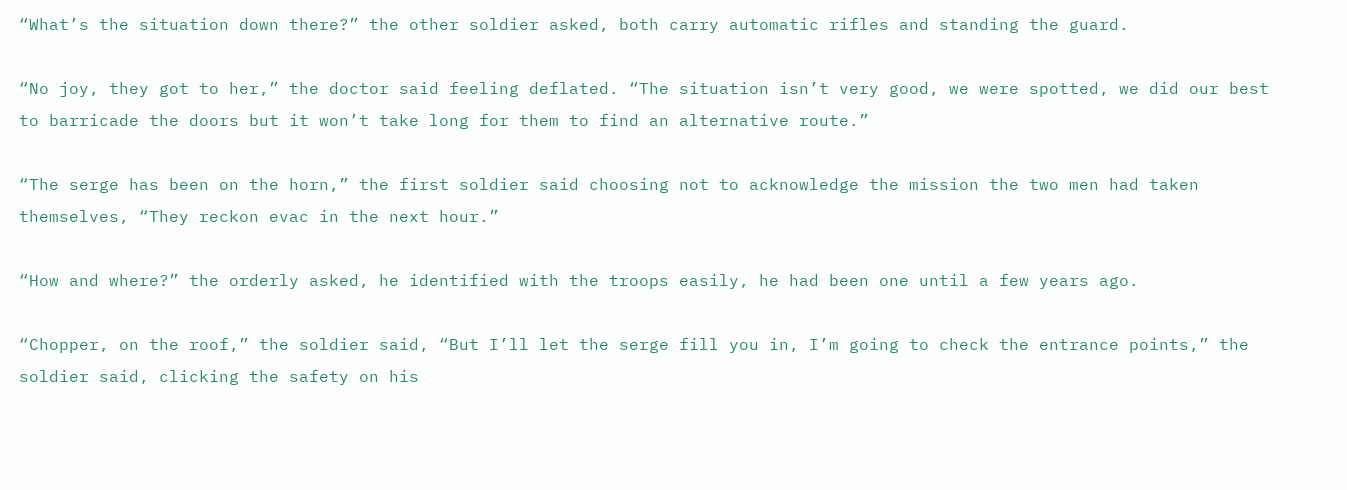“What’s the situation down there?” the other soldier asked, both carry automatic rifles and standing the guard.

“No joy, they got to her,” the doctor said feeling deflated. “The situation isn’t very good, we were spotted, we did our best to barricade the doors but it won’t take long for them to find an alternative route.”

“The serge has been on the horn,” the first soldier said choosing not to acknowledge the mission the two men had taken themselves, “They reckon evac in the next hour.”

“How and where?” the orderly asked, he identified with the troops easily, he had been one until a few years ago.

“Chopper, on the roof,” the soldier said, “But I’ll let the serge fill you in, I’m going to check the entrance points,” the soldier said, clicking the safety on his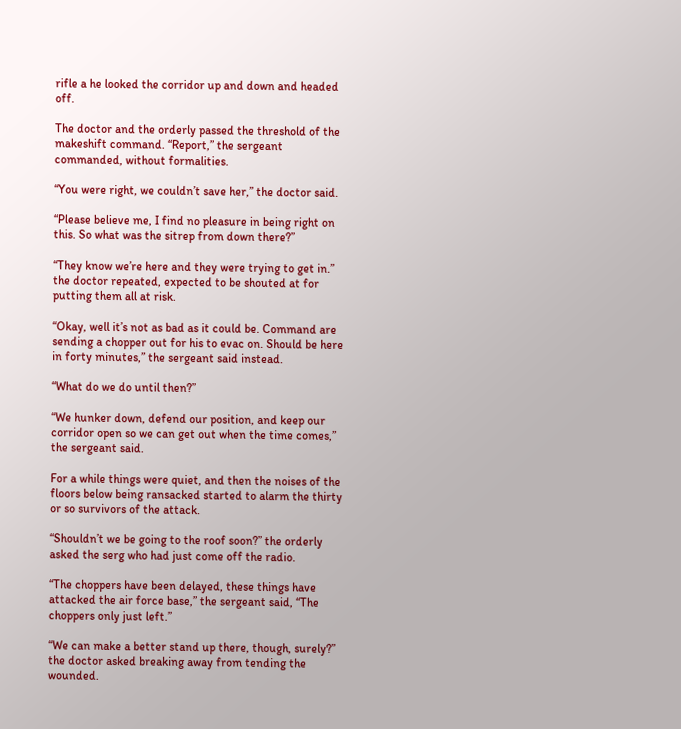rifle a he looked the corridor up and down and headed off.

The doctor and the orderly passed the threshold of the makeshift command. “Report,” the sergeant commanded, without formalities.

“You were right, we couldn’t save her,” the doctor said.

“Please believe me, I find no pleasure in being right on this. So what was the sitrep from down there?”

“They know we’re here and they were trying to get in.” the doctor repeated, expected to be shouted at for putting them all at risk.

“Okay, well it’s not as bad as it could be. Command are sending a chopper out for his to evac on. Should be here in forty minutes,” the sergeant said instead.

“What do we do until then?”

“We hunker down, defend our position, and keep our corridor open so we can get out when the time comes,” the sergeant said.

For a while things were quiet, and then the noises of the floors below being ransacked started to alarm the thirty or so survivors of the attack.

“Shouldn’t we be going to the roof soon?” the orderly asked the serg who had just come off the radio.

“The choppers have been delayed, these things have attacked the air force base,” the sergeant said, “The choppers only just left.”

“We can make a better stand up there, though, surely?” the doctor asked breaking away from tending the wounded.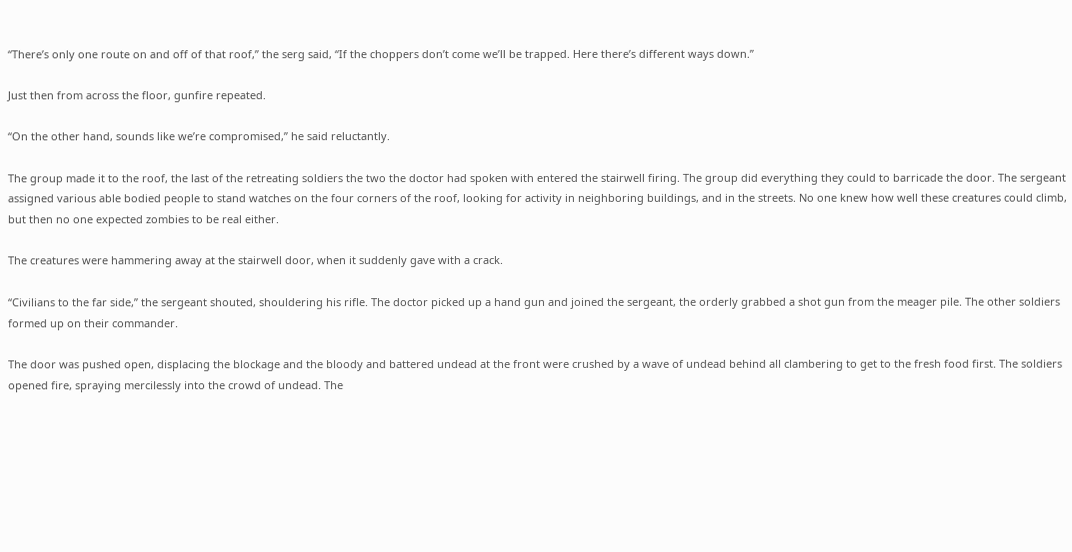“There’s only one route on and off of that roof,” the serg said, “If the choppers don’t come we’ll be trapped. Here there’s different ways down.”

Just then from across the floor, gunfire repeated.

“On the other hand, sounds like we’re compromised,” he said reluctantly.

The group made it to the roof, the last of the retreating soldiers the two the doctor had spoken with entered the stairwell firing. The group did everything they could to barricade the door. The sergeant assigned various able bodied people to stand watches on the four corners of the roof, looking for activity in neighboring buildings, and in the streets. No one knew how well these creatures could climb, but then no one expected zombies to be real either.

The creatures were hammering away at the stairwell door, when it suddenly gave with a crack.

“Civilians to the far side,” the sergeant shouted, shouldering his rifle. The doctor picked up a hand gun and joined the sergeant, the orderly grabbed a shot gun from the meager pile. The other soldiers formed up on their commander.

The door was pushed open, displacing the blockage and the bloody and battered undead at the front were crushed by a wave of undead behind all clambering to get to the fresh food first. The soldiers opened fire, spraying mercilessly into the crowd of undead. The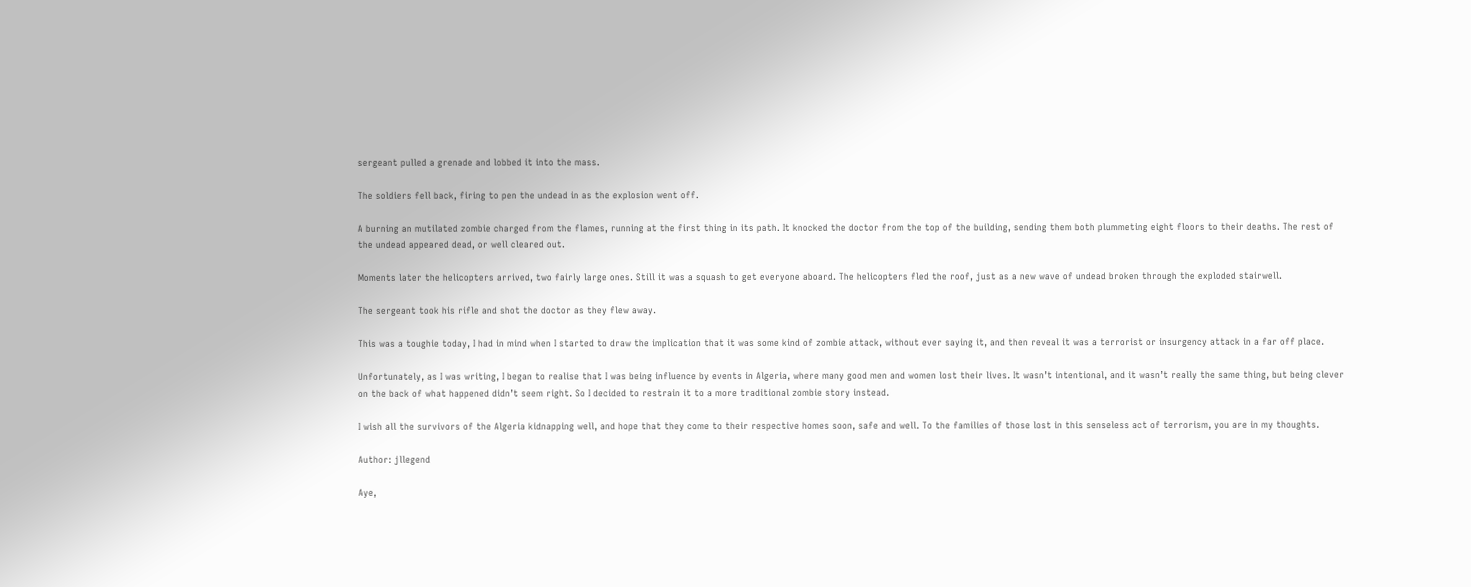sergeant pulled a grenade and lobbed it into the mass.

The soldiers fell back, firing to pen the undead in as the explosion went off.

A burning an mutilated zombie charged from the flames, running at the first thing in its path. It knocked the doctor from the top of the building, sending them both plummeting eight floors to their deaths. The rest of the undead appeared dead, or well cleared out.

Moments later the helicopters arrived, two fairly large ones. Still it was a squash to get everyone aboard. The helicopters fled the roof, just as a new wave of undead broken through the exploded stairwell.

The sergeant took his rifle and shot the doctor as they flew away.

This was a toughie today, I had in mind when I started to draw the implication that it was some kind of zombie attack, without ever saying it, and then reveal it was a terrorist or insurgency attack in a far off place.

Unfortunately, as I was writing, I began to realise that I was being influence by events in Algeria, where many good men and women lost their lives. It wasn’t intentional, and it wasn’t really the same thing, but being clever on the back of what happened didn’t seem right. So I decided to restrain it to a more traditional zombie story instead.

I wish all the survivors of the Algeria kidnapping well, and hope that they come to their respective homes soon, safe and well. To the families of those lost in this senseless act of terrorism, you are in my thoughts.

Author: jllegend

Aye,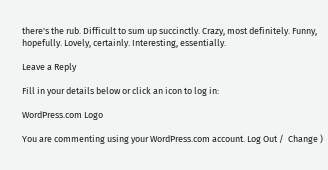there's the rub. Difficult to sum up succinctly. Crazy, most definitely. Funny, hopefully. Lovely, certainly. Interesting, essentially.

Leave a Reply

Fill in your details below or click an icon to log in:

WordPress.com Logo

You are commenting using your WordPress.com account. Log Out /  Change )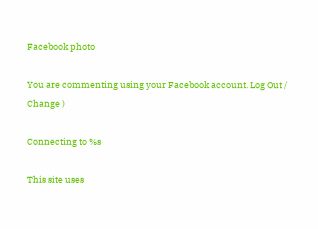Facebook photo

You are commenting using your Facebook account. Log Out /  Change )

Connecting to %s

This site uses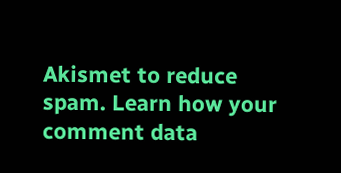Akismet to reduce spam. Learn how your comment data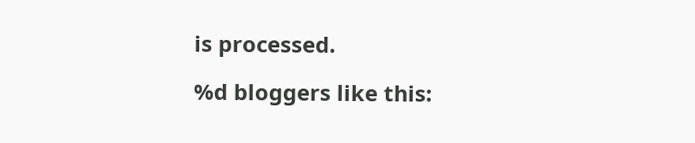is processed.

%d bloggers like this: